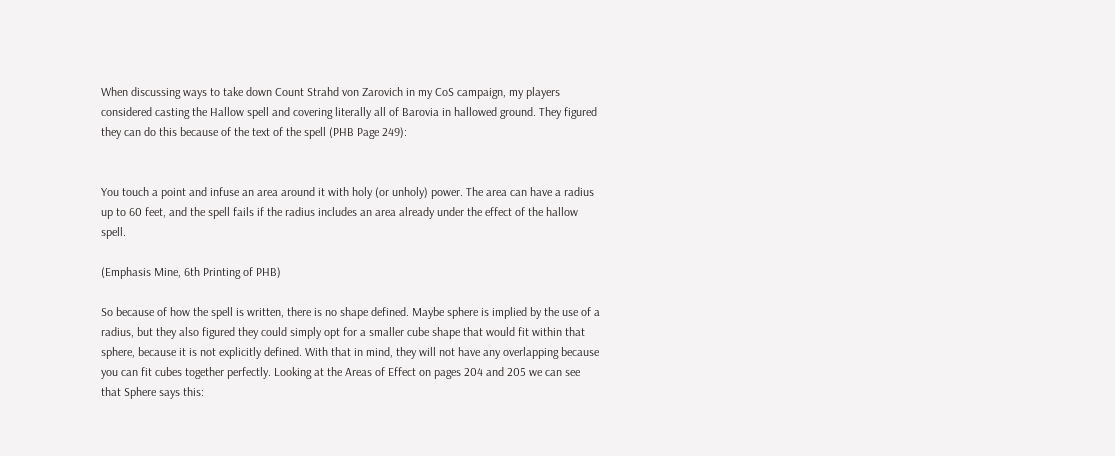When discussing ways to take down Count Strahd von Zarovich in my CoS campaign, my players considered casting the Hallow spell and covering literally all of Barovia in hallowed ground. They figured they can do this because of the text of the spell (PHB Page 249):


You touch a point and infuse an area around it with holy (or unholy) power. The area can have a radius up to 60 feet, and the spell fails if the radius includes an area already under the effect of the hallow spell.

(Emphasis Mine, 6th Printing of PHB)

So because of how the spell is written, there is no shape defined. Maybe sphere is implied by the use of a radius, but they also figured they could simply opt for a smaller cube shape that would fit within that sphere, because it is not explicitly defined. With that in mind, they will not have any overlapping because you can fit cubes together perfectly. Looking at the Areas of Effect on pages 204 and 205 we can see that Sphere says this: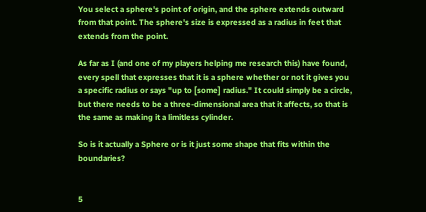You select a sphere's point of origin, and the sphere extends outward from that point. The sphere's size is expressed as a radius in feet that extends from the point.

As far as I (and one of my players helping me research this) have found, every spell that expresses that it is a sphere whether or not it gives you a specific radius or says "up to [some] radius." It could simply be a circle, but there needs to be a three-dimensional area that it affects, so that is the same as making it a limitless cylinder.

So is it actually a Sphere or is it just some shape that fits within the boundaries?


5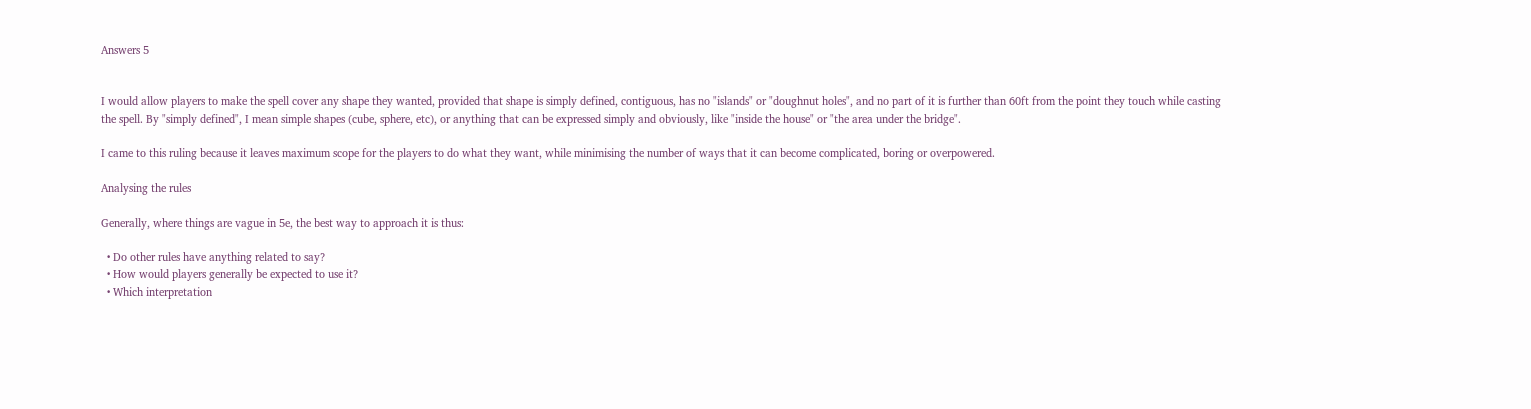Answers 5


I would allow players to make the spell cover any shape they wanted, provided that shape is simply defined, contiguous, has no "islands" or "doughnut holes", and no part of it is further than 60ft from the point they touch while casting the spell. By "simply defined", I mean simple shapes (cube, sphere, etc), or anything that can be expressed simply and obviously, like "inside the house" or "the area under the bridge".

I came to this ruling because it leaves maximum scope for the players to do what they want, while minimising the number of ways that it can become complicated, boring or overpowered.

Analysing the rules

Generally, where things are vague in 5e, the best way to approach it is thus:

  • Do other rules have anything related to say?
  • How would players generally be expected to use it?
  • Which interpretation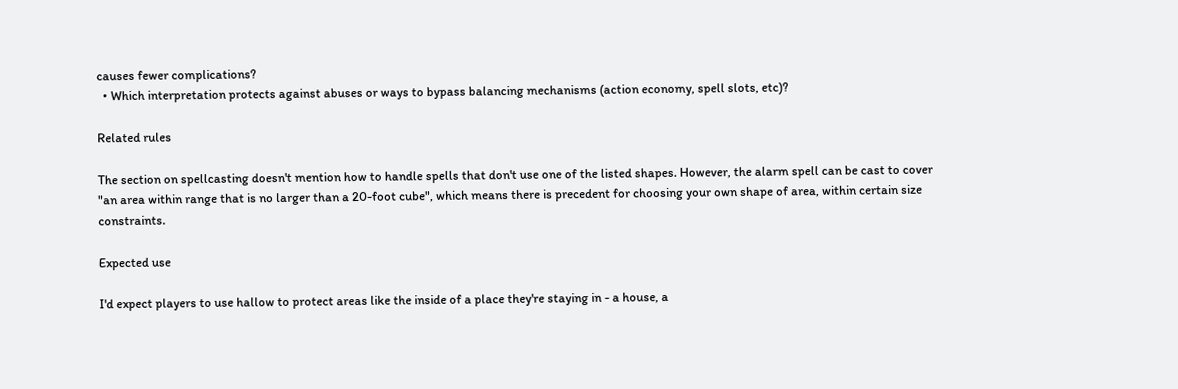causes fewer complications?
  • Which interpretation protects against abuses or ways to bypass balancing mechanisms (action economy, spell slots, etc)?

Related rules

The section on spellcasting doesn't mention how to handle spells that don't use one of the listed shapes. However, the alarm spell can be cast to cover "an area within range that is no larger than a 20-foot cube", which means there is precedent for choosing your own shape of area, within certain size constraints.

Expected use

I'd expect players to use hallow to protect areas like the inside of a place they're staying in - a house, a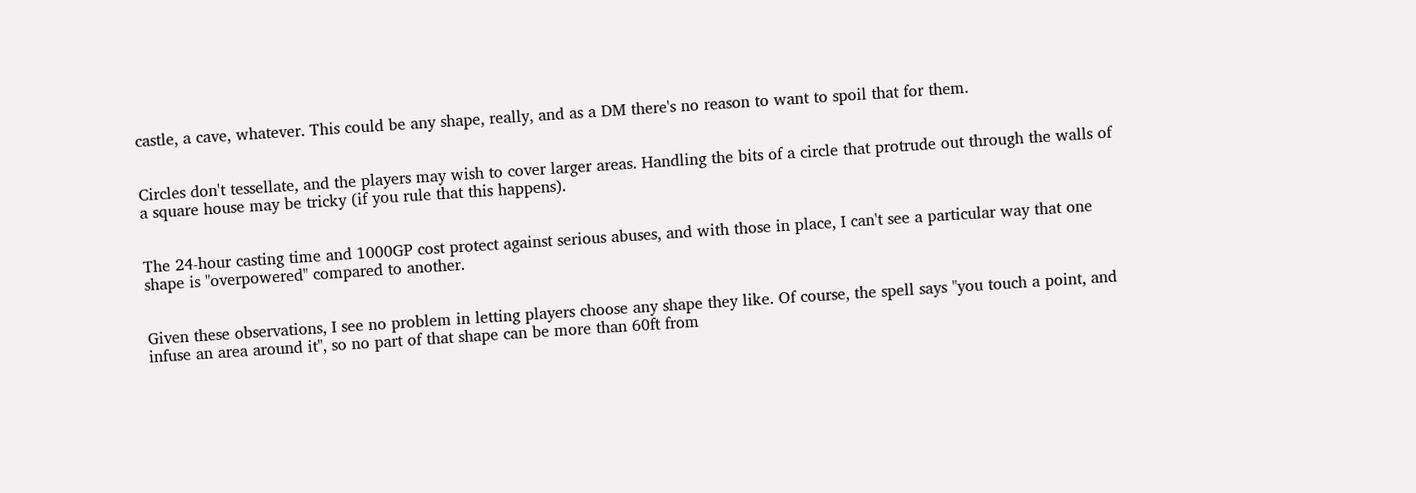castle, a cave, whatever. This could be any shape, really, and as a DM there's no reason to want to spoil that for them.


Circles don't tessellate, and the players may wish to cover larger areas. Handling the bits of a circle that protrude out through the walls of a square house may be tricky (if you rule that this happens).


The 24-hour casting time and 1000GP cost protect against serious abuses, and with those in place, I can't see a particular way that one shape is "overpowered" compared to another.


Given these observations, I see no problem in letting players choose any shape they like. Of course, the spell says "you touch a point, and infuse an area around it", so no part of that shape can be more than 60ft from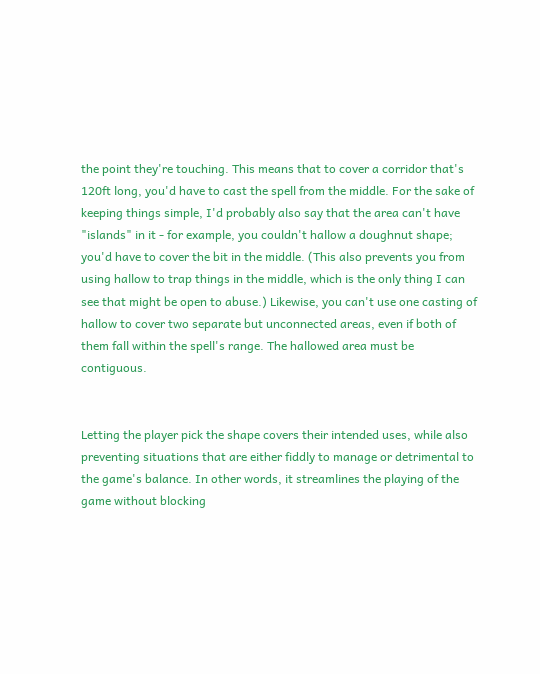the point they're touching. This means that to cover a corridor that's 120ft long, you'd have to cast the spell from the middle. For the sake of keeping things simple, I'd probably also say that the area can't have "islands" in it - for example, you couldn't hallow a doughnut shape; you'd have to cover the bit in the middle. (This also prevents you from using hallow to trap things in the middle, which is the only thing I can see that might be open to abuse.) Likewise, you can't use one casting of hallow to cover two separate but unconnected areas, even if both of them fall within the spell's range. The hallowed area must be contiguous.


Letting the player pick the shape covers their intended uses, while also preventing situations that are either fiddly to manage or detrimental to the game's balance. In other words, it streamlines the playing of the game without blocking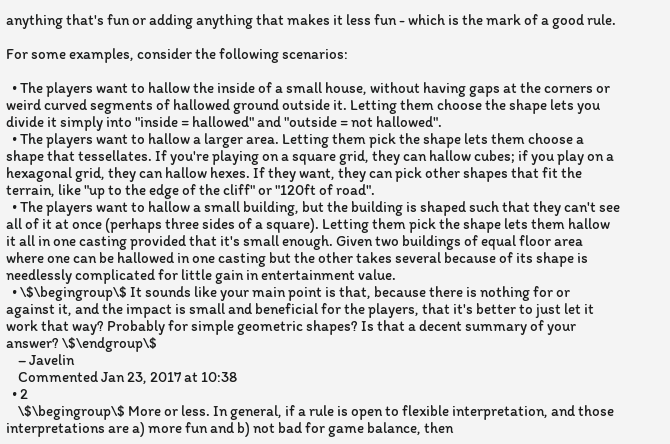anything that's fun or adding anything that makes it less fun - which is the mark of a good rule.

For some examples, consider the following scenarios:

  • The players want to hallow the inside of a small house, without having gaps at the corners or weird curved segments of hallowed ground outside it. Letting them choose the shape lets you divide it simply into "inside = hallowed" and "outside = not hallowed".
  • The players want to hallow a larger area. Letting them pick the shape lets them choose a shape that tessellates. If you're playing on a square grid, they can hallow cubes; if you play on a hexagonal grid, they can hallow hexes. If they want, they can pick other shapes that fit the terrain, like "up to the edge of the cliff" or "120ft of road".
  • The players want to hallow a small building, but the building is shaped such that they can't see all of it at once (perhaps three sides of a square). Letting them pick the shape lets them hallow it all in one casting provided that it's small enough. Given two buildings of equal floor area where one can be hallowed in one casting but the other takes several because of its shape is needlessly complicated for little gain in entertainment value.
  • \$\begingroup\$ It sounds like your main point is that, because there is nothing for or against it, and the impact is small and beneficial for the players, that it's better to just let it work that way? Probably for simple geometric shapes? Is that a decent summary of your answer? \$\endgroup\$
    – Javelin
    Commented Jan 23, 2017 at 10:38
  • 2
    \$\begingroup\$ More or less. In general, if a rule is open to flexible interpretation, and those interpretations are a) more fun and b) not bad for game balance, then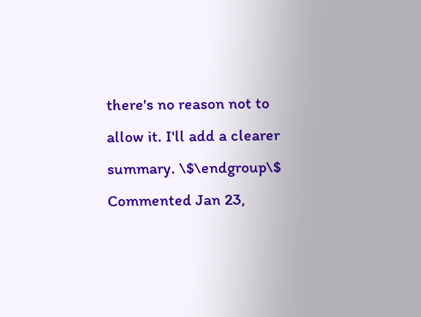there's no reason not to allow it. I'll add a clearer summary. \$\endgroup\$ Commented Jan 23,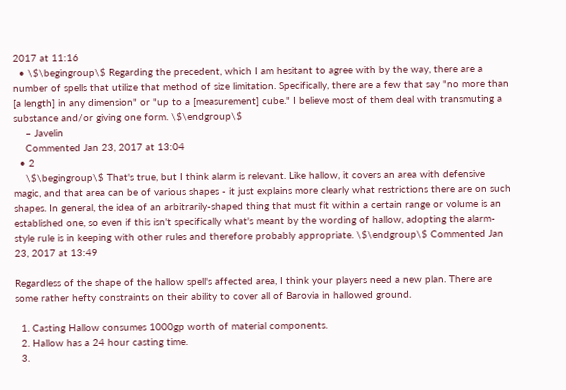2017 at 11:16
  • \$\begingroup\$ Regarding the precedent, which I am hesitant to agree with by the way, there are a number of spells that utilize that method of size limitation. Specifically, there are a few that say "no more than [a length] in any dimension" or "up to a [measurement] cube." I believe most of them deal with transmuting a substance and/or giving one form. \$\endgroup\$
    – Javelin
    Commented Jan 23, 2017 at 13:04
  • 2
    \$\begingroup\$ That's true, but I think alarm is relevant. Like hallow, it covers an area with defensive magic, and that area can be of various shapes - it just explains more clearly what restrictions there are on such shapes. In general, the idea of an arbitrarily-shaped thing that must fit within a certain range or volume is an established one, so even if this isn't specifically what's meant by the wording of hallow, adopting the alarm-style rule is in keeping with other rules and therefore probably appropriate. \$\endgroup\$ Commented Jan 23, 2017 at 13:49

Regardless of the shape of the hallow spell's affected area, I think your players need a new plan. There are some rather hefty constraints on their ability to cover all of Barovia in hallowed ground.

  1. Casting Hallow consumes 1000gp worth of material components.
  2. Hallow has a 24 hour casting time.
  3.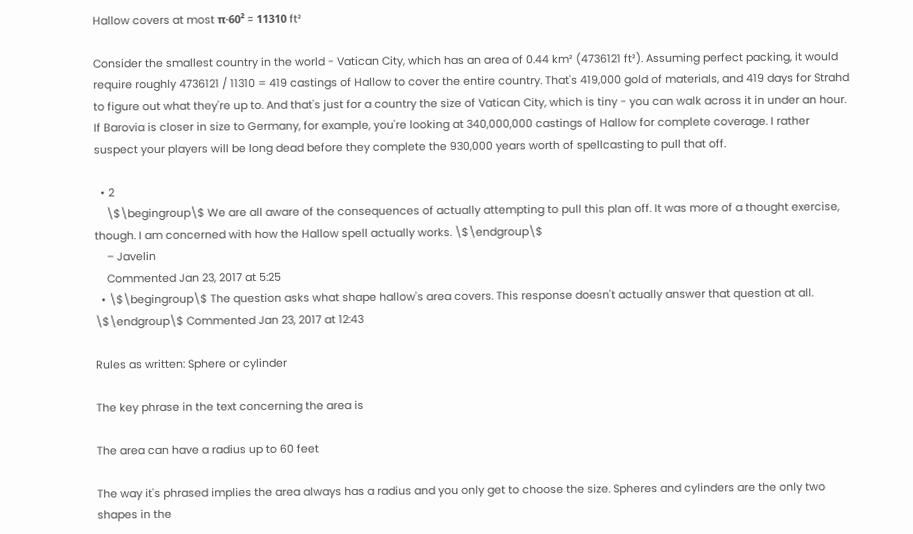Hallow covers at most π·60² ≈ 11310 ft²

Consider the smallest country in the world - Vatican City, which has an area of 0.44 km² (4736121 ft²). Assuming perfect packing, it would require roughly 4736121 / 11310 = 419 castings of Hallow to cover the entire country. That's 419,000 gold of materials, and 419 days for Strahd to figure out what they're up to. And that's just for a country the size of Vatican City, which is tiny - you can walk across it in under an hour. If Barovia is closer in size to Germany, for example, you're looking at 340,000,000 castings of Hallow for complete coverage. I rather suspect your players will be long dead before they complete the 930,000 years worth of spellcasting to pull that off.

  • 2
    \$\begingroup\$ We are all aware of the consequences of actually attempting to pull this plan off. It was more of a thought exercise, though. I am concerned with how the Hallow spell actually works. \$\endgroup\$
    – Javelin
    Commented Jan 23, 2017 at 5:25
  • \$\begingroup\$ The question asks what shape hallow's area covers. This response doesn't actually answer that question at all. \$\endgroup\$ Commented Jan 23, 2017 at 12:43

Rules as written: Sphere or cylinder

The key phrase in the text concerning the area is

The area can have a radius up to 60 feet

The way it's phrased implies the area always has a radius and you only get to choose the size. Spheres and cylinders are the only two shapes in the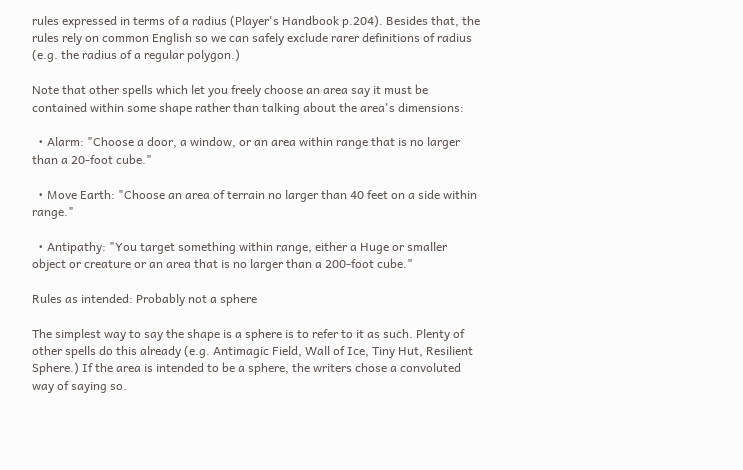rules expressed in terms of a radius (Player's Handbook p.204). Besides that, the rules rely on common English so we can safely exclude rarer definitions of radius (e.g. the radius of a regular polygon.)

Note that other spells which let you freely choose an area say it must be contained within some shape rather than talking about the area's dimensions:

  • Alarm: "Choose a door, a window, or an area within range that is no larger than a 20-foot cube."

  • Move Earth: "Choose an area of terrain no larger than 40 feet on a side within range."

  • Antipathy: "You target something within range, either a Huge or smaller object or creature or an area that is no larger than a 200-foot cube."

Rules as intended: Probably not a sphere

The simplest way to say the shape is a sphere is to refer to it as such. Plenty of other spells do this already (e.g. Antimagic Field, Wall of Ice, Tiny Hut, Resilient Sphere.) If the area is intended to be a sphere, the writers chose a convoluted way of saying so.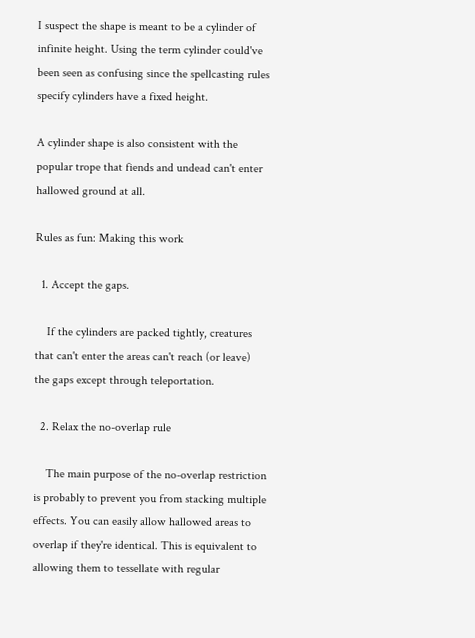I suspect the shape is meant to be a cylinder of infinite height. Using the term cylinder could've been seen as confusing since the spellcasting rules specify cylinders have a fixed height.

A cylinder shape is also consistent with the popular trope that fiends and undead can't enter hallowed ground at all.

Rules as fun: Making this work

  1. Accept the gaps.

    If the cylinders are packed tightly, creatures that can't enter the areas can't reach (or leave) the gaps except through teleportation.

  2. Relax the no-overlap rule

    The main purpose of the no-overlap restriction is probably to prevent you from stacking multiple effects. You can easily allow hallowed areas to overlap if they're identical. This is equivalent to allowing them to tessellate with regular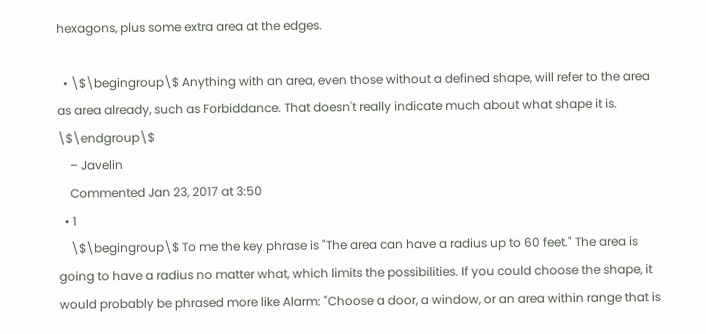hexagons, plus some extra area at the edges.

  • \$\begingroup\$ Anything with an area, even those without a defined shape, will refer to the area as area already, such as Forbiddance. That doesn't really indicate much about what shape it is. \$\endgroup\$
    – Javelin
    Commented Jan 23, 2017 at 3:50
  • 1
    \$\begingroup\$ To me the key phrase is "The area can have a radius up to 60 feet." The area is going to have a radius no matter what, which limits the possibilities. If you could choose the shape, it would probably be phrased more like Alarm: "Choose a door, a window, or an area within range that is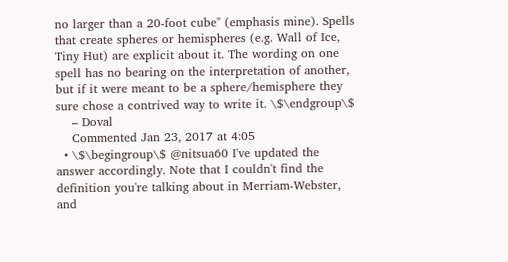no larger than a 20-foot cube" (emphasis mine). Spells that create spheres or hemispheres (e.g. Wall of Ice, Tiny Hut) are explicit about it. The wording on one spell has no bearing on the interpretation of another, but if it were meant to be a sphere/hemisphere they sure chose a contrived way to write it. \$\endgroup\$
    – Doval
    Commented Jan 23, 2017 at 4:05
  • \$\begingroup\$ @nitsua60 I've updated the answer accordingly. Note that I couldn't find the definition you're talking about in Merriam-Webster, and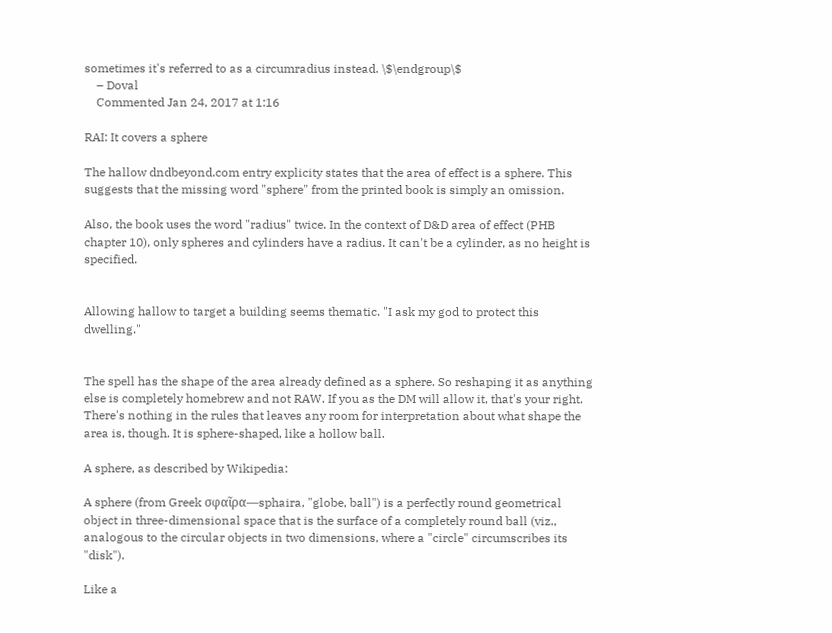sometimes it's referred to as a circumradius instead. \$\endgroup\$
    – Doval
    Commented Jan 24, 2017 at 1:16

RAI: It covers a sphere

The hallow dndbeyond.com entry explicity states that the area of effect is a sphere. This suggests that the missing word "sphere" from the printed book is simply an omission.

Also, the book uses the word "radius" twice. In the context of D&D area of effect (PHB chapter 10), only spheres and cylinders have a radius. It can't be a cylinder, as no height is specified.


Allowing hallow to target a building seems thematic. "I ask my god to protect this dwelling."


The spell has the shape of the area already defined as a sphere. So reshaping it as anything else is completely homebrew and not RAW. If you as the DM will allow it, that's your right. There's nothing in the rules that leaves any room for interpretation about what shape the area is, though. It is sphere-shaped, like a hollow ball.

A sphere, as described by Wikipedia:

A sphere (from Greek σφαῖρα—sphaira, "globe, ball") is a perfectly round geometrical object in three-dimensional space that is the surface of a completely round ball (viz., analogous to the circular objects in two dimensions, where a "circle" circumscribes its "disk").

Like a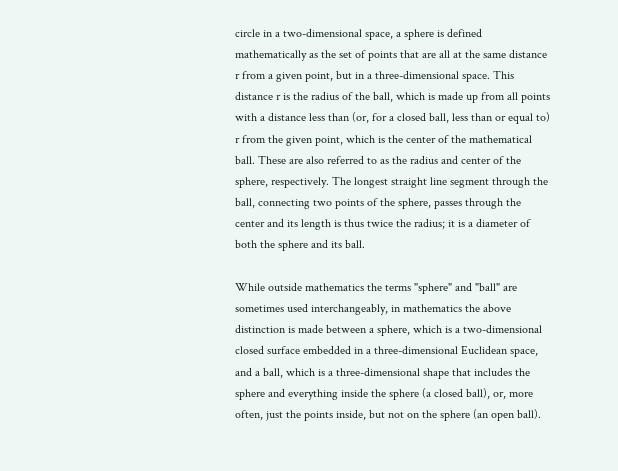circle in a two-dimensional space, a sphere is defined mathematically as the set of points that are all at the same distance r from a given point, but in a three-dimensional space. This distance r is the radius of the ball, which is made up from all points with a distance less than (or, for a closed ball, less than or equal to) r from the given point, which is the center of the mathematical ball. These are also referred to as the radius and center of the sphere, respectively. The longest straight line segment through the ball, connecting two points of the sphere, passes through the center and its length is thus twice the radius; it is a diameter of both the sphere and its ball.

While outside mathematics the terms "sphere" and "ball" are sometimes used interchangeably, in mathematics the above distinction is made between a sphere, which is a two-dimensional closed surface embedded in a three-dimensional Euclidean space, and a ball, which is a three-dimensional shape that includes the sphere and everything inside the sphere (a closed ball), or, more often, just the points inside, but not on the sphere (an open ball).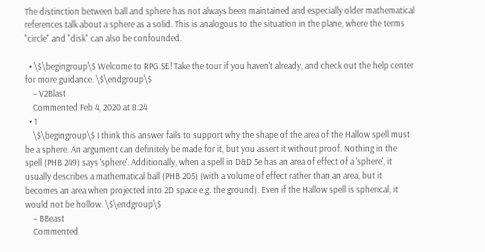The distinction between ball and sphere has not always been maintained and especially older mathematical references talk about a sphere as a solid. This is analogous to the situation in the plane, where the terms "circle" and "disk" can also be confounded.

  • \$\begingroup\$ Welcome to RPG.SE! Take the tour if you haven't already, and check out the help center for more guidance. \$\endgroup\$
    – V2Blast
    Commented Feb 4, 2020 at 8:24
  • 1
    \$\begingroup\$ I think this answer fails to support why the shape of the area of the Hallow spell must be a sphere. An argument can definitely be made for it, but you assert it without proof. Nothing in the spell (PHB 249) says 'sphere'. Additionally, when a spell in D&D 5e has an area of effect of a 'sphere', it usually describes a mathematical ball (PHB 205) (with a volume of effect rather than an area, but it becomes an area when projected into 2D space e.g. the ground). Even if the Hallow spell is spherical, it would not be hollow. \$\endgroup\$
    – BBeast
    Commented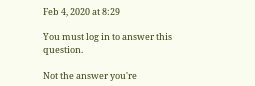Feb 4, 2020 at 8:29

You must log in to answer this question.

Not the answer you're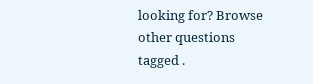looking for? Browse other questions tagged .